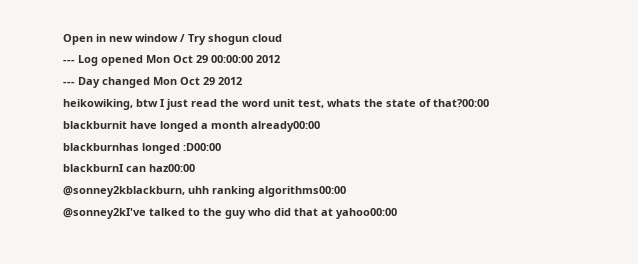Open in new window / Try shogun cloud
--- Log opened Mon Oct 29 00:00:00 2012
--- Day changed Mon Oct 29 2012
heikowiking, btw I just read the word unit test, whats the state of that?00:00
blackburnit have longed a month already00:00
blackburnhas longed :D00:00
blackburnI can haz00:00
@sonney2kblackburn, uhh ranking algorithms00:00
@sonney2kI've talked to the guy who did that at yahoo00:00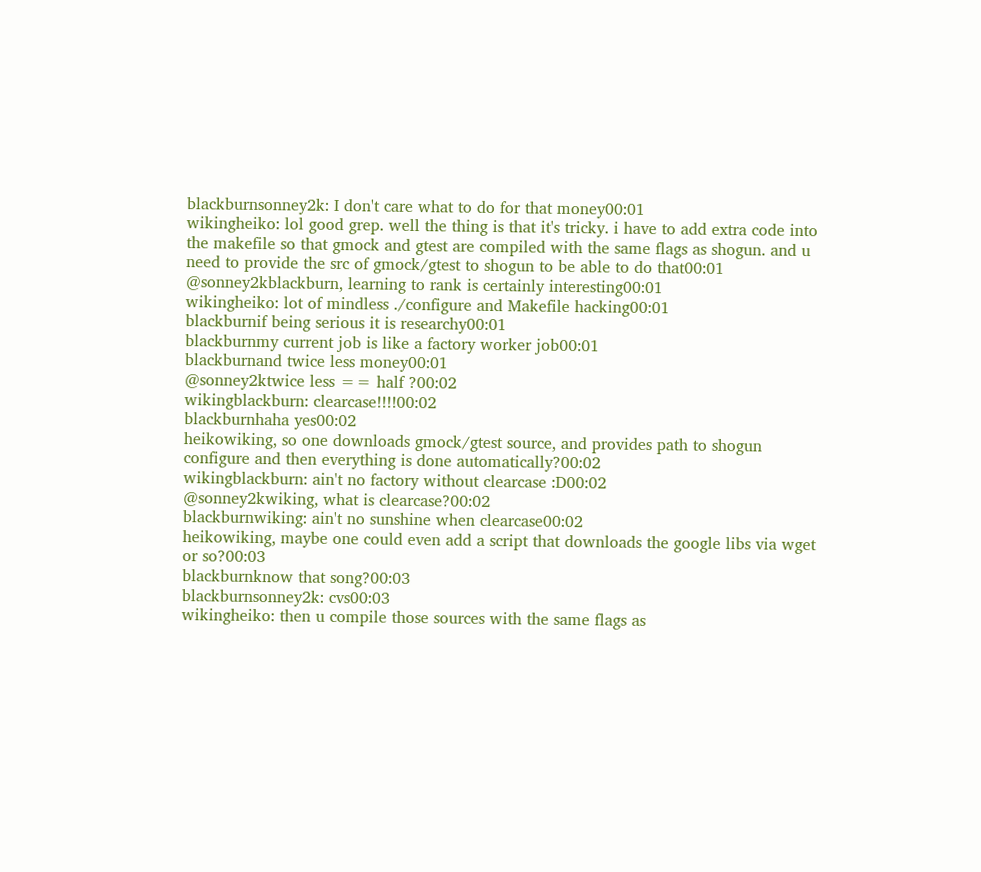blackburnsonney2k: I don't care what to do for that money00:01
wikingheiko: lol good grep. well the thing is that it's tricky. i have to add extra code into the makefile so that gmock and gtest are compiled with the same flags as shogun. and u need to provide the src of gmock/gtest to shogun to be able to do that00:01
@sonney2kblackburn, learning to rank is certainly interesting00:01
wikingheiko: lot of mindless ./configure and Makefile hacking00:01
blackburnif being serious it is researchy00:01
blackburnmy current job is like a factory worker job00:01
blackburnand twice less money00:01
@sonney2ktwice less == half ?00:02
wikingblackburn: clearcase!!!!00:02
blackburnhaha yes00:02
heikowiking, so one downloads gmock/gtest source, and provides path to shogun configure and then everything is done automatically?00:02
wikingblackburn: ain't no factory without clearcase :D00:02
@sonney2kwiking, what is clearcase?00:02
blackburnwiking: ain't no sunshine when clearcase00:02
heikowiking, maybe one could even add a script that downloads the google libs via wget or so?00:03
blackburnknow that song?00:03
blackburnsonney2k: cvs00:03
wikingheiko: then u compile those sources with the same flags as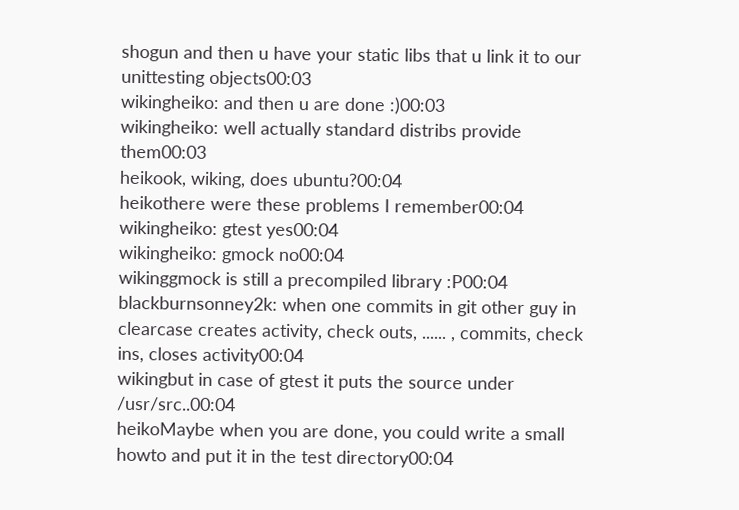shogun and then u have your static libs that u link it to our unittesting objects00:03
wikingheiko: and then u are done :)00:03
wikingheiko: well actually standard distribs provide them00:03
heikook, wiking, does ubuntu?00:04
heikothere were these problems I remember00:04
wikingheiko: gtest yes00:04
wikingheiko: gmock no00:04
wikinggmock is still a precompiled library :P00:04
blackburnsonney2k: when one commits in git other guy in clearcase creates activity, check outs, ...... , commits, check ins, closes activity00:04
wikingbut in case of gtest it puts the source under /usr/src..00:04
heikoMaybe when you are done, you could write a small howto and put it in the test directory00:04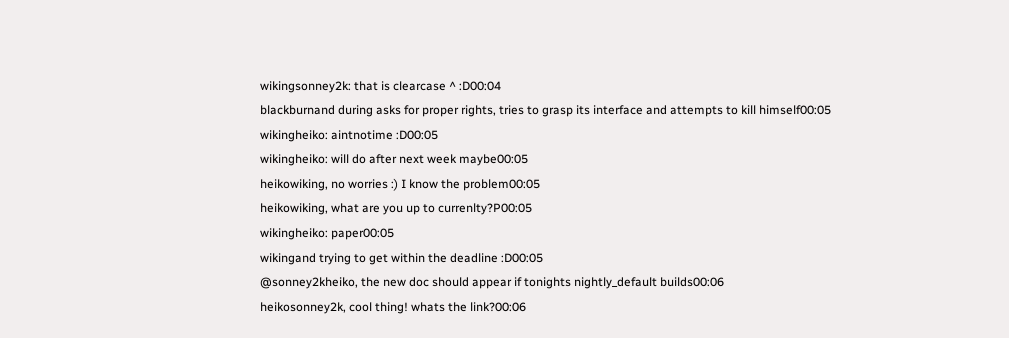wikingsonney2k: that is clearcase ^ :D00:04
blackburnand during asks for proper rights, tries to grasp its interface and attempts to kill himself00:05
wikingheiko: aintnotime :D00:05
wikingheiko: will do after next week maybe00:05
heikowiking, no worries :) I know the problem00:05
heikowiking, what are you up to currenlty?P00:05
wikingheiko: paper00:05
wikingand trying to get within the deadline :D00:05
@sonney2kheiko, the new doc should appear if tonights nightly_default builds00:06
heikosonney2k, cool thing! whats the link?00:06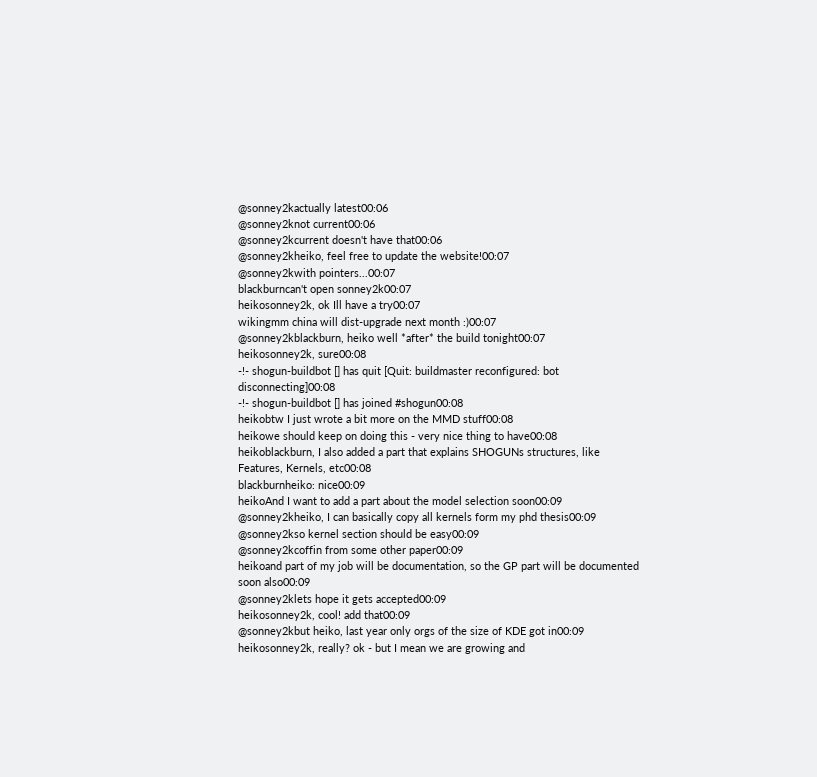@sonney2kactually latest00:06
@sonney2knot current00:06
@sonney2kcurrent doesn't have that00:06
@sonney2kheiko, feel free to update the website!00:07
@sonney2kwith pointers...00:07
blackburncan't open sonney2k00:07
heikosonney2k, ok Ill have a try00:07
wikingmm china will dist-upgrade next month :)00:07
@sonney2kblackburn, heiko well *after* the build tonight00:07
heikosonney2k, sure00:08
-!- shogun-buildbot [] has quit [Quit: buildmaster reconfigured: bot disconnecting]00:08
-!- shogun-buildbot [] has joined #shogun00:08
heikobtw I just wrote a bit more on the MMD stuff00:08
heikowe should keep on doing this - very nice thing to have00:08
heikoblackburn, I also added a part that explains SHOGUNs structures, like Features, Kernels, etc00:08
blackburnheiko: nice00:09
heikoAnd I want to add a part about the model selection soon00:09
@sonney2kheiko, I can basically copy all kernels form my phd thesis00:09
@sonney2kso kernel section should be easy00:09
@sonney2kcoffin from some other paper00:09
heikoand part of my job will be documentation, so the GP part will be documented soon also00:09
@sonney2klets hope it gets accepted00:09
heikosonney2k, cool! add that00:09
@sonney2kbut heiko, last year only orgs of the size of KDE got in00:09
heikosonney2k, really? ok - but I mean we are growing and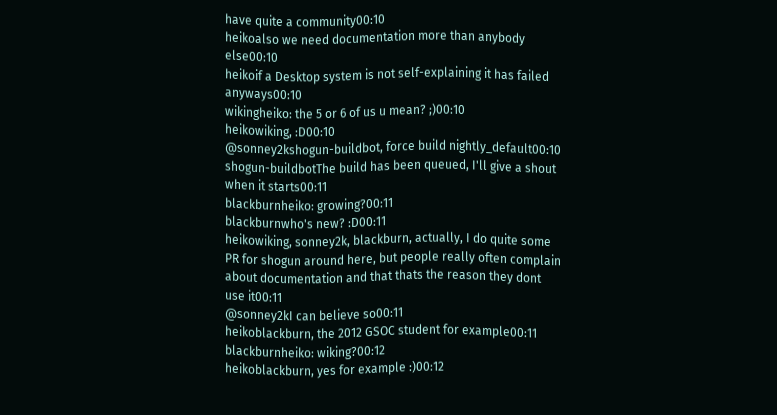have quite a community00:10
heikoalso we need documentation more than anybody else00:10
heikoif a Desktop system is not self-explaining it has failed anyways00:10
wikingheiko: the 5 or 6 of us u mean? ;)00:10
heikowiking, :D00:10
@sonney2kshogun-buildbot, force build nightly_default00:10
shogun-buildbotThe build has been queued, I'll give a shout when it starts00:11
blackburnheiko: growing?00:11
blackburnwho's new? :D00:11
heikowiking, sonney2k, blackburn, actually, I do quite some PR for shogun around here, but people really often complain about documentation and that thats the reason they dont use it00:11
@sonney2kI can believe so00:11
heikoblackburn, the 2012 GSOC student for example00:11
blackburnheiko: wiking?00:12
heikoblackburn, yes for example :)00:12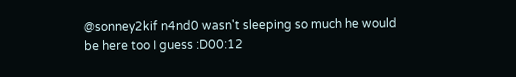@sonney2kif n4nd0 wasn't sleeping so much he would be here too I guess :D00:12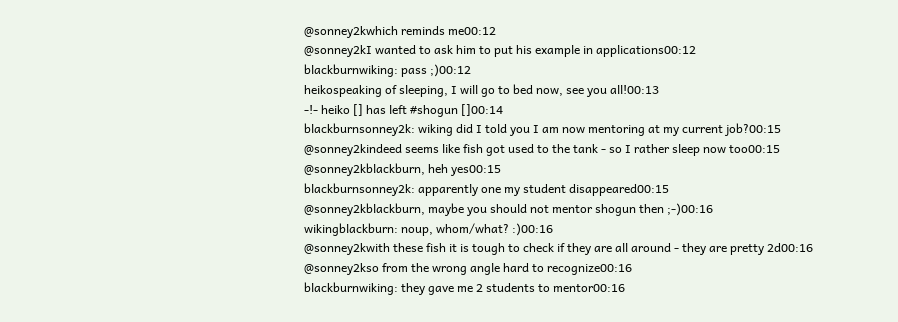@sonney2kwhich reminds me00:12
@sonney2kI wanted to ask him to put his example in applications00:12
blackburnwiking: pass ;)00:12
heikospeaking of sleeping, I will go to bed now, see you all!00:13
-!- heiko [] has left #shogun []00:14
blackburnsonney2k: wiking did I told you I am now mentoring at my current job?00:15
@sonney2kindeed seems like fish got used to the tank - so I rather sleep now too00:15
@sonney2kblackburn, heh yes00:15
blackburnsonney2k: apparently one my student disappeared00:15
@sonney2kblackburn, maybe you should not mentor shogun then ;-)00:16
wikingblackburn: noup, whom/what? :)00:16
@sonney2kwith these fish it is tough to check if they are all around - they are pretty 2d00:16
@sonney2kso from the wrong angle hard to recognize00:16
blackburnwiking: they gave me 2 students to mentor00:16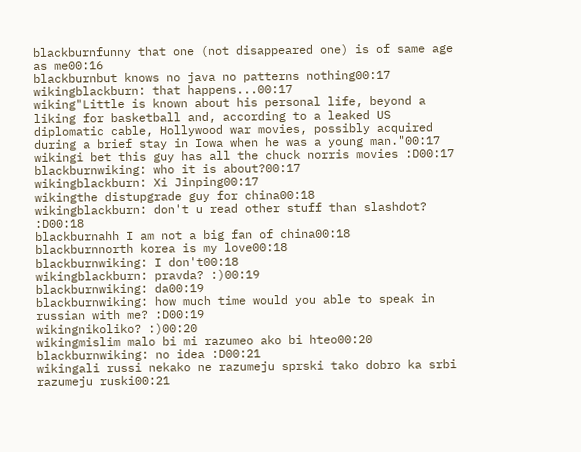blackburnfunny that one (not disappeared one) is of same age as me00:16
blackburnbut knows no java no patterns nothing00:17
wikingblackburn: that happens...00:17
wiking"Little is known about his personal life, beyond a liking for basketball and, according to a leaked US diplomatic cable, Hollywood war movies, possibly acquired during a brief stay in Iowa when he was a young man."00:17
wikingi bet this guy has all the chuck norris movies :D00:17
blackburnwiking: who it is about?00:17
wikingblackburn: Xi Jinping00:17
wikingthe distupgrade guy for china00:18
wikingblackburn: don't u read other stuff than slashdot? :D00:18
blackburnahh I am not a big fan of china00:18
blackburnnorth korea is my love00:18
blackburnwiking: I don't00:18
wikingblackburn: pravda? :)00:19
blackburnwiking: da00:19
blackburnwiking: how much time would you able to speak in russian with me? :D00:19
wikingnikoliko? :)00:20
wikingmislim malo bi mi razumeo ako bi hteo00:20
blackburnwiking: no idea :D00:21
wikingali russi nekako ne razumeju sprski tako dobro ka srbi razumeju ruski00:21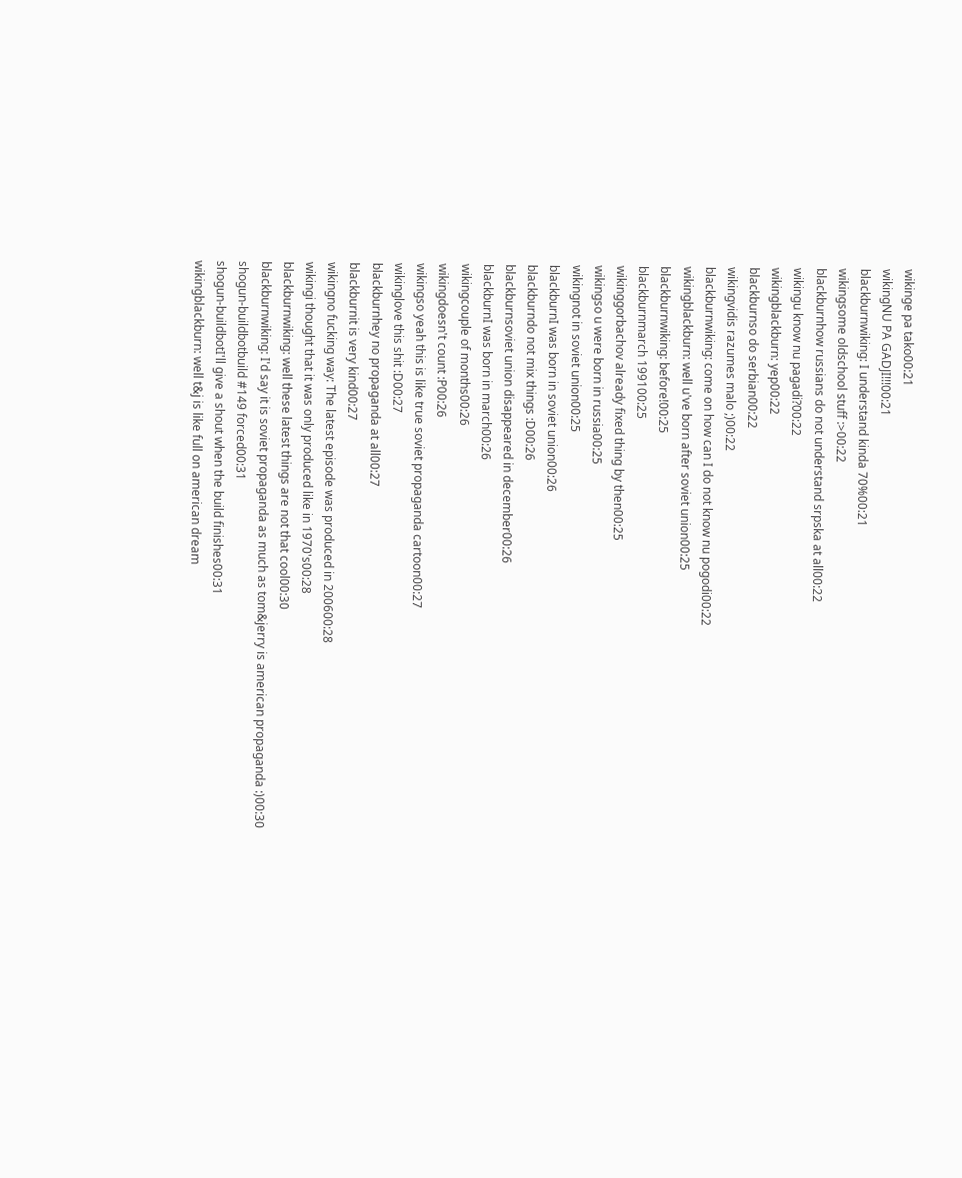wikinge pa tako00:21
wikingNU PA GADJI!!!00:21
blackburnwiking: I understand kinda 70%00:21
wikingsome oldschool stuff :>00:22
blackburnhow russians do not understand srpska at all00:22
wikingu know nu pagadi?00:22
wikingblackburn: yep00:22
blackburnso do serbian00:22
wikingvidis razumes malo ;)00:22
blackburnwiking: come on how can I do not know nu pogodi00:22
wikingblackburn: well u've born after soviet union00:25
blackburnwiking: before!00:25
blackburnmarch 199100:25
wikinggorbachov already fixed thing by then00:25
wikingso u were born in russia00:25
wikingnot in soviet union00:25
blackburnI was born in soviet union00:26
blackburndo not mix things :D00:26
blackburnsoviet union disappeared in december00:26
blackburnI was born in march00:26
wikingcouple of months00:26
wikingdoesn't count :P00:26
wikingso yeah this is like true soviet propaganda cartoon00:27
wikinglove this shit :D00:27
blackburnhey no propaganda at all00:27
blackburnit is very kind00:27
wikingno fucking way: The latest episode was produced in 200600:28
wikingi thought that it was only produced like in 1970's00:28
blackburnwiking: well these latest things are not that cool00:30
blackburnwiking: I'd say it is soviet propaganda as much as tom&jerry is american propaganda :)00:30
shogun-buildbotbuild #149 forced00:31
shogun-buildbotI'll give a shout when the build finishes00:31
wikingblackburn: well t&j is like full on american dream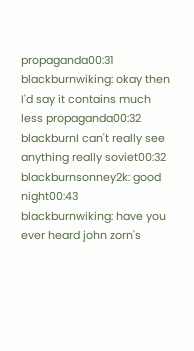propaganda00:31
blackburnwiking: okay then I'd say it contains much less propaganda00:32
blackburnI can't really see anything really soviet00:32
blackburnsonney2k: good night00:43
blackburnwiking: have you ever heard john zorn's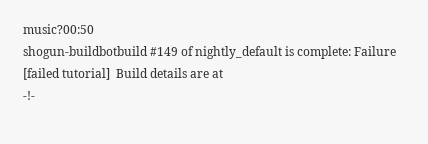music?00:50
shogun-buildbotbuild #149 of nightly_default is complete: Failure [failed tutorial]  Build details are at
-!-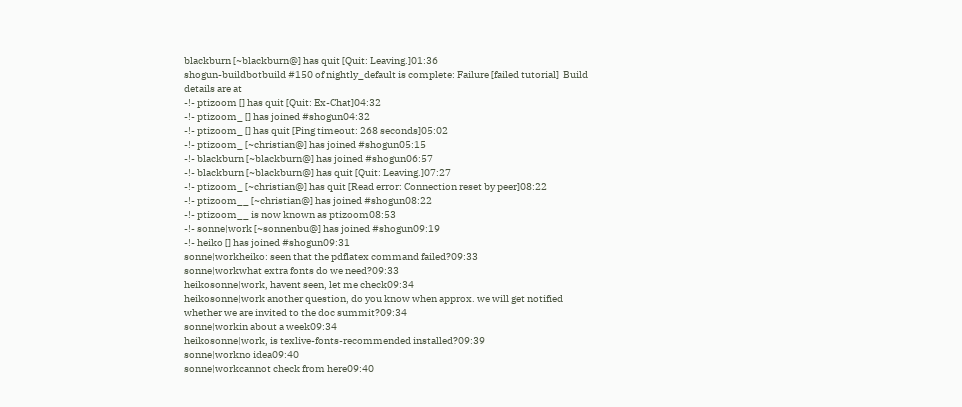blackburn [~blackburn@] has quit [Quit: Leaving.]01:36
shogun-buildbotbuild #150 of nightly_default is complete: Failure [failed tutorial]  Build details are at
-!- ptizoom [] has quit [Quit: Ex-Chat]04:32
-!- ptizoom_ [] has joined #shogun04:32
-!- ptizoom_ [] has quit [Ping timeout: 268 seconds]05:02
-!- ptizoom_ [~christian@] has joined #shogun05:15
-!- blackburn [~blackburn@] has joined #shogun06:57
-!- blackburn [~blackburn@] has quit [Quit: Leaving.]07:27
-!- ptizoom_ [~christian@] has quit [Read error: Connection reset by peer]08:22
-!- ptizoom__ [~christian@] has joined #shogun08:22
-!- ptizoom__ is now known as ptizoom08:53
-!- sonne|work [~sonnenbu@] has joined #shogun09:19
-!- heiko [] has joined #shogun09:31
sonne|workheiko: seen that the pdflatex command failed?09:33
sonne|workwhat extra fonts do we need?09:33
heikosonne|work, havent seen, let me check09:34
heikosonne|work another question, do you know when approx. we will get notified whether we are invited to the doc summit?09:34
sonne|workin about a week09:34
heikosonne|work, is texlive-fonts-recommended installed?09:39
sonne|workno idea09:40
sonne|workcannot check from here09:40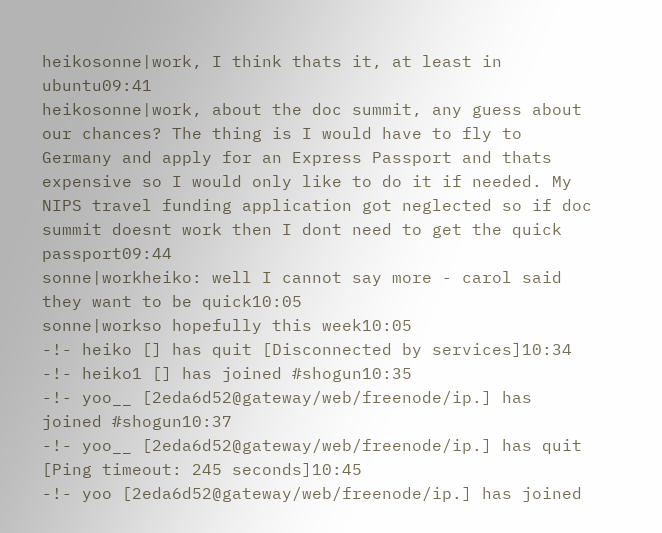heikosonne|work, I think thats it, at least in ubuntu09:41
heikosonne|work, about the doc summit, any guess about our chances? The thing is I would have to fly to Germany and apply for an Express Passport and thats expensive so I would only like to do it if needed. My NIPS travel funding application got neglected so if doc summit doesnt work then I dont need to get the quick passport09:44
sonne|workheiko: well I cannot say more - carol said they want to be quick10:05
sonne|workso hopefully this week10:05
-!- heiko [] has quit [Disconnected by services]10:34
-!- heiko1 [] has joined #shogun10:35
-!- yoo__ [2eda6d52@gateway/web/freenode/ip.] has joined #shogun10:37
-!- yoo__ [2eda6d52@gateway/web/freenode/ip.] has quit [Ping timeout: 245 seconds]10:45
-!- yoo [2eda6d52@gateway/web/freenode/ip.] has joined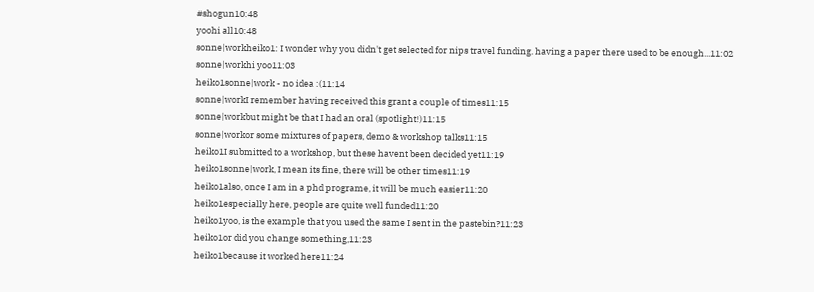#shogun10:48
yoohi all10:48
sonne|workheiko1: I wonder why you didn't get selected for nips travel funding. having a paper there used to be enough...11:02
sonne|workhi yoo11:03
heiko1sonne|work - no idea :(11:14
sonne|workI remember having received this grant a couple of times11:15
sonne|workbut might be that I had an oral (spotlight!)11:15
sonne|workor some mixtures of papers, demo & workshop talks11:15
heiko1I submitted to a workshop, but these havent been decided yet11:19
heiko1sonne|work, I mean its fine, there will be other times11:19
heiko1also, once I am in a phd programe, it will be much easier11:20
heiko1especially here, people are quite well funded11:20
heiko1yoo, is the example that you used the same I sent in the pastebin?11:23
heiko1or did you change something,11:23
heiko1because it worked here11:24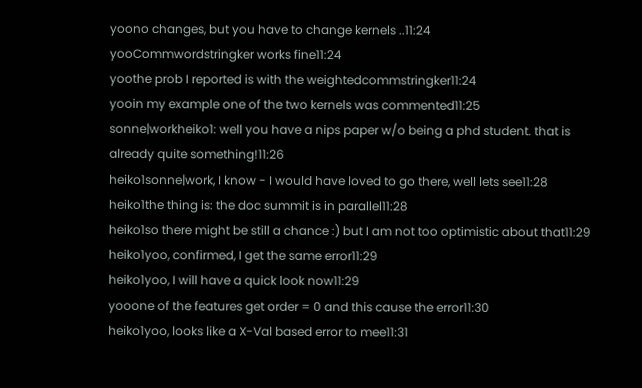yoono changes, but you have to change kernels ..11:24
yooCommwordstringker works fine11:24
yoothe prob I reported is with the weightedcommstringker11:24
yooin my example one of the two kernels was commented11:25
sonne|workheiko1: well you have a nips paper w/o being a phd student. that is already quite something!11:26
heiko1sonne|work, I know - I would have loved to go there, well lets see11:28
heiko1the thing is: the doc summit is in parallel11:28
heiko1so there might be still a chance :) but I am not too optimistic about that11:29
heiko1yoo, confirmed, I get the same error11:29
heiko1yoo, I will have a quick look now11:29
yooone of the features get order = 0 and this cause the error11:30
heiko1yoo, looks like a X-Val based error to mee11:31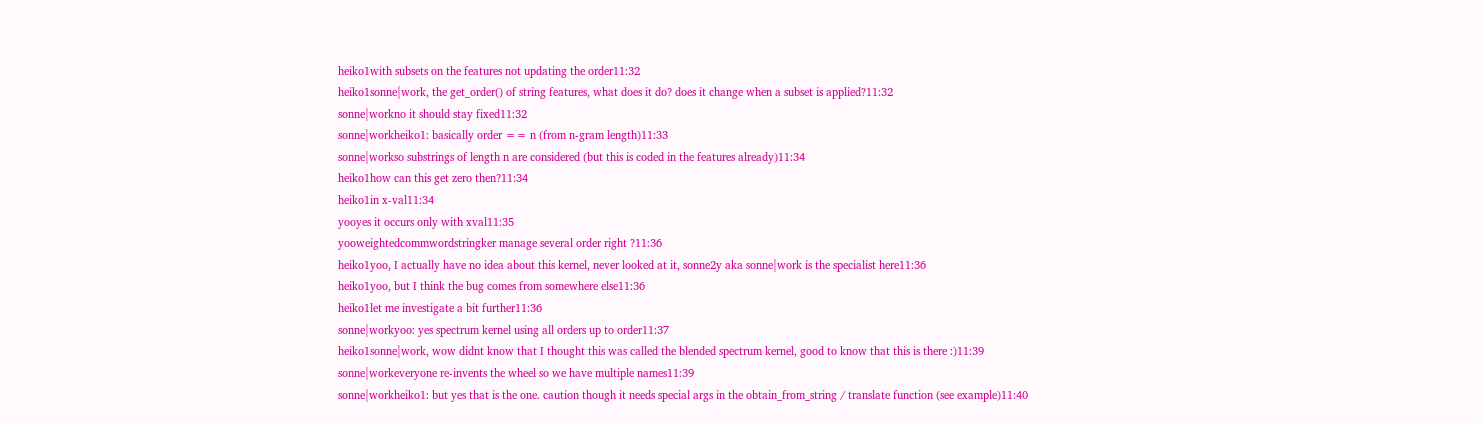heiko1with subsets on the features not updating the order11:32
heiko1sonne|work, the get_order() of string features, what does it do? does it change when a subset is applied?11:32
sonne|workno it should stay fixed11:32
sonne|workheiko1: basically order == n (from n-gram length)11:33
sonne|workso substrings of length n are considered (but this is coded in the features already)11:34
heiko1how can this get zero then?11:34
heiko1in x-val11:34
yooyes it occurs only with xval11:35
yooweightedcommwordstringker manage several order right ?11:36
heiko1yoo, I actually have no idea about this kernel, never looked at it, sonne2y aka sonne|work is the specialist here11:36
heiko1yoo, but I think the bug comes from somewhere else11:36
heiko1let me investigate a bit further11:36
sonne|workyoo: yes spectrum kernel using all orders up to order11:37
heiko1sonne|work, wow didnt know that I thought this was called the blended spectrum kernel, good to know that this is there :)11:39
sonne|workeveryone re-invents the wheel so we have multiple names11:39
sonne|workheiko1: but yes that is the one. caution though it needs special args in the obtain_from_string / translate function (see example)11:40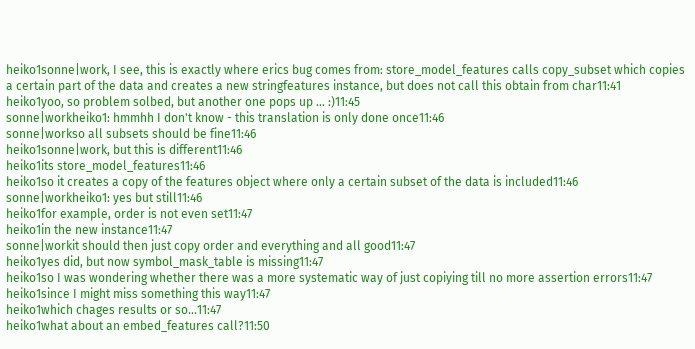heiko1sonne|work, I see, this is exactly where erics bug comes from: store_model_features calls copy_subset which copies a certain part of the data and creates a new stringfeatures instance, but does not call this obtain from char11:41
heiko1yoo, so problem solbed, but another one pops up ... :)11:45
sonne|workheiko1: hmmhh I don't know - this translation is only done once11:46
sonne|workso all subsets should be fine11:46
heiko1sonne|work, but this is different11:46
heiko1its store_model_features11:46
heiko1so it creates a copy of the features object where only a certain subset of the data is included11:46
sonne|workheiko1: yes but still11:46
heiko1for example, order is not even set11:47
heiko1in the new instance11:47
sonne|workit should then just copy order and everything and all good11:47
heiko1yes did, but now symbol_mask_table is missing11:47
heiko1so I was wondering whether there was a more systematic way of just copiying till no more assertion errors11:47
heiko1since I might miss something this way11:47
heiko1which chages results or so...11:47
heiko1what about an embed_features call?11:50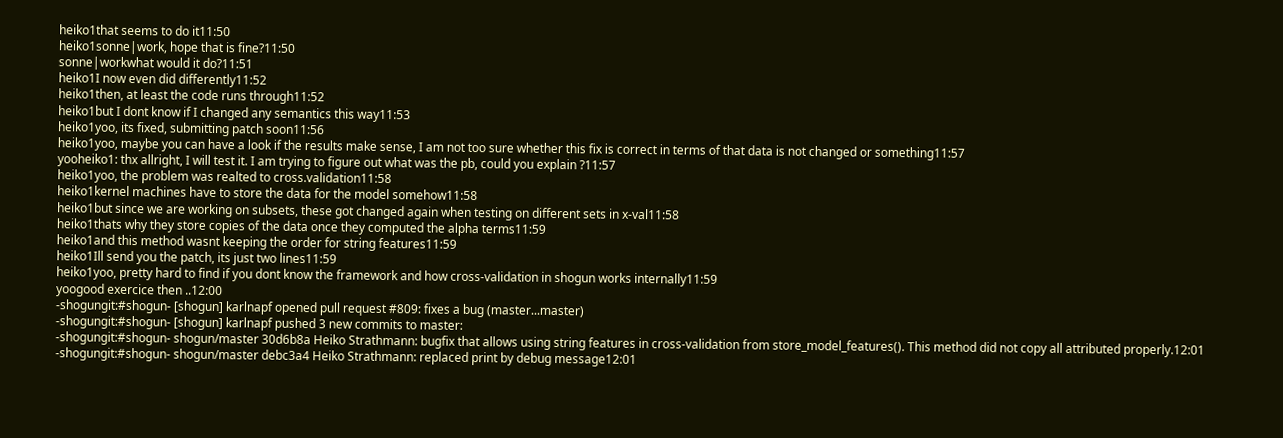heiko1that seems to do it11:50
heiko1sonne|work, hope that is fine?11:50
sonne|workwhat would it do?11:51
heiko1I now even did differently11:52
heiko1then, at least the code runs through11:52
heiko1but I dont know if I changed any semantics this way11:53
heiko1yoo, its fixed, submitting patch soon11:56
heiko1yoo, maybe you can have a look if the results make sense, I am not too sure whether this fix is correct in terms of that data is not changed or something11:57
yooheiko1: thx allright, I will test it. I am trying to figure out what was the pb, could you explain ?11:57
heiko1yoo, the problem was realted to cross.validation11:58
heiko1kernel machines have to store the data for the model somehow11:58
heiko1but since we are working on subsets, these got changed again when testing on different sets in x-val11:58
heiko1thats why they store copies of the data once they computed the alpha terms11:59
heiko1and this method wasnt keeping the order for string features11:59
heiko1Ill send you the patch, its just two lines11:59
heiko1yoo, pretty hard to find if you dont know the framework and how cross-validation in shogun works internally11:59
yoogood exercice then ..12:00
-shogungit:#shogun- [shogun] karlnapf opened pull request #809: fixes a bug (master...master)
-shogungit:#shogun- [shogun] karlnapf pushed 3 new commits to master:
-shogungit:#shogun- shogun/master 30d6b8a Heiko Strathmann: bugfix that allows using string features in cross-validation from store_model_features(). This method did not copy all attributed properly.12:01
-shogungit:#shogun- shogun/master debc3a4 Heiko Strathmann: replaced print by debug message12:01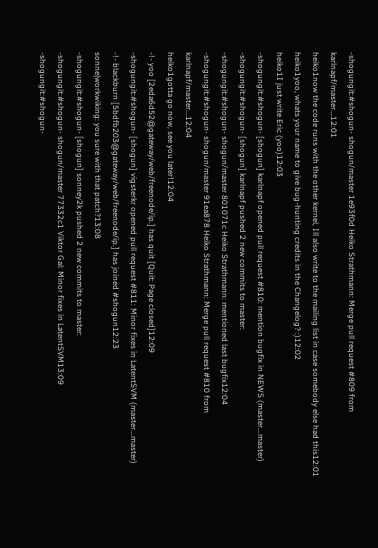-shogungit:#shogun- shogun/master 1e93f0d Heiko Strathmann: Merge pull request #809 from karlnapf/master...12:01
heiko1now the code runs with the other kernel, Ill also write to the mailing list in case somebody else had this12:01
heiko1yoo, whats your name to give bug-hunting credits in the Changelog? :)12:02
heiko1I just write Eric (yoo)12:03
-shogungit:#shogun- [shogun] karlnapf opened pull request #810: mention bugfix in NEWS (master...master)
-shogungit:#shogun- [shogun] karlnapf pushed 2 new commits to master:
-shogungit:#shogun- shogun/master 801071c Heiko Strathmann: mentioned last bugfix12:04
-shogungit:#shogun- shogun/master 91ea878 Heiko Strathmann: Merge pull request #810 from karlnapf/master...12:04
heiko1gotta go now, see you later!12:04
-!- yoo [2eda6d52@gateway/web/freenode/ip.] has quit [Quit: Page closed]12:09
-shogungit:#shogun- [shogun] vigsterkr opened pull request #811: Minor fixes in LatentSVM (master...master)
-!- blackburn [5bdfb203@gateway/web/freenode/ip.] has joined #shogun12:23
sonne|workwiking: you sure with that patch?13:08
-shogungit:#shogun- [shogun] sonney2k pushed 2 new commits to master:
-shogungit:#shogun- shogun/master 77332c1 Viktor Gal: Minor fixes in LatentSVM13:09
-shogungit:#shogun-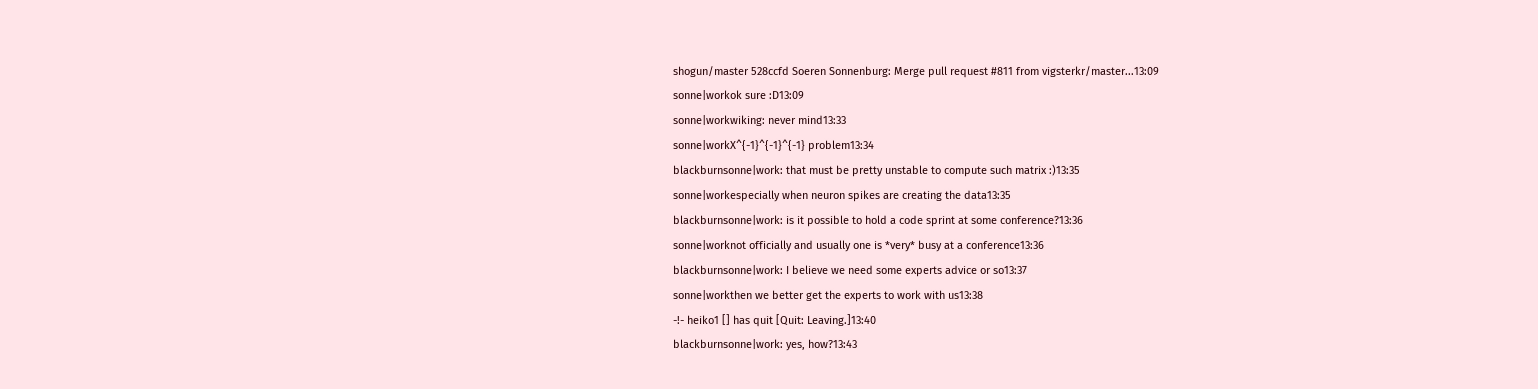shogun/master 528ccfd Soeren Sonnenburg: Merge pull request #811 from vigsterkr/master...13:09
sonne|workok sure :D13:09
sonne|workwiking: never mind13:33
sonne|workX^{-1}^{-1}^{-1} problem13:34
blackburnsonne|work: that must be pretty unstable to compute such matrix :)13:35
sonne|workespecially when neuron spikes are creating the data13:35
blackburnsonne|work: is it possible to hold a code sprint at some conference?13:36
sonne|worknot officially and usually one is *very* busy at a conference13:36
blackburnsonne|work: I believe we need some experts advice or so13:37
sonne|workthen we better get the experts to work with us13:38
-!- heiko1 [] has quit [Quit: Leaving.]13:40
blackburnsonne|work: yes, how?13:43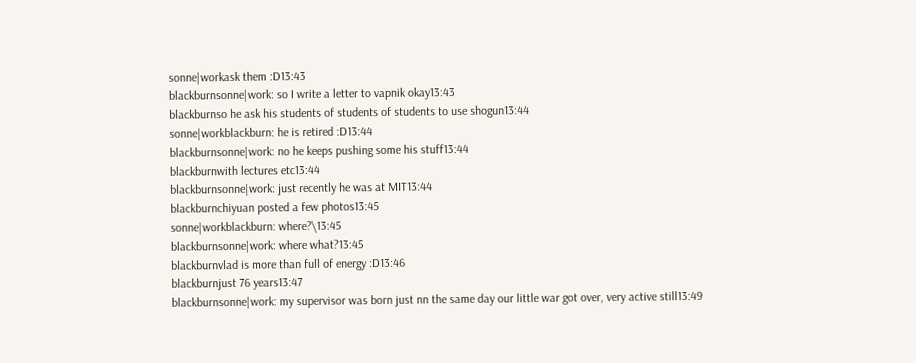sonne|workask them :D13:43
blackburnsonne|work: so I write a letter to vapnik okay13:43
blackburnso he ask his students of students of students to use shogun13:44
sonne|workblackburn: he is retired :D13:44
blackburnsonne|work: no he keeps pushing some his stuff13:44
blackburnwith lectures etc13:44
blackburnsonne|work: just recently he was at MIT13:44
blackburnchiyuan posted a few photos13:45
sonne|workblackburn: where?\13:45
blackburnsonne|work: where what?13:45
blackburnvlad is more than full of energy :D13:46
blackburnjust 76 years13:47
blackburnsonne|work: my supervisor was born just nn the same day our little war got over, very active still13:49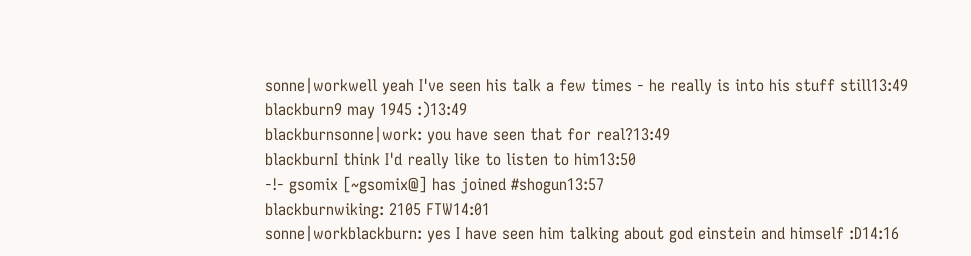sonne|workwell yeah I've seen his talk a few times - he really is into his stuff still13:49
blackburn9 may 1945 :)13:49
blackburnsonne|work: you have seen that for real?13:49
blackburnI think I'd really like to listen to him13:50
-!- gsomix [~gsomix@] has joined #shogun13:57
blackburnwiking: 2105 FTW14:01
sonne|workblackburn: yes I have seen him talking about god einstein and himself :D14:16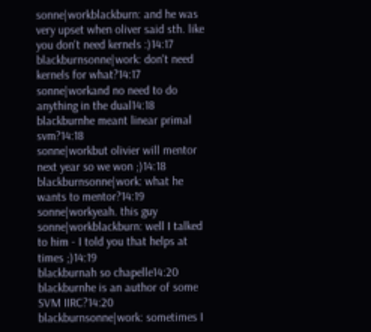sonne|workblackburn: and he was very upset when oliver said sth. like you don't need kernels :)14:17
blackburnsonne|work: don't need kernels for what?14:17
sonne|workand no need to do anything in the dual14:18
blackburnhe meant linear primal svm?14:18
sonne|workbut olivier will mentor next year so we won ;)14:18
blackburnsonne|work: what he wants to mentor?14:19
sonne|workyeah. this guy
sonne|workblackburn: well I talked to him - I told you that helps at times ;)14:19
blackburnah so chapelle14:20
blackburnhe is an author of some SVM IIRC?14:20
blackburnsonne|work: sometimes I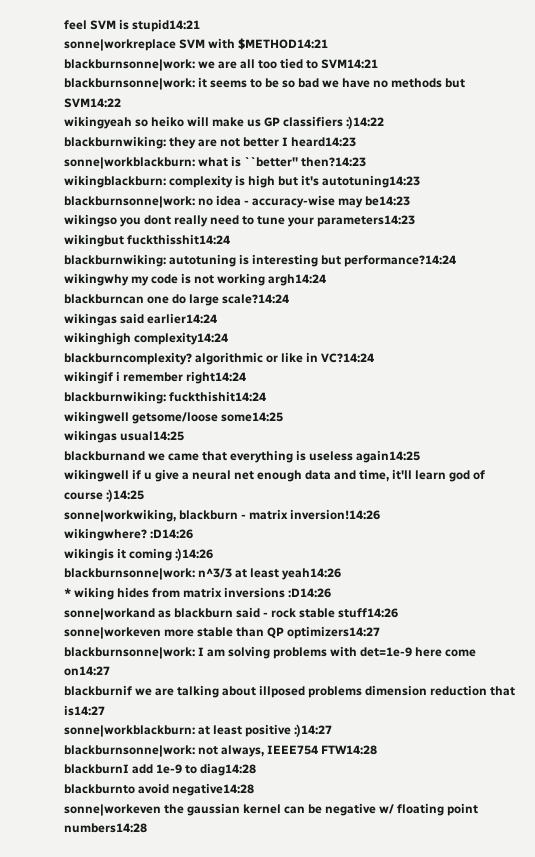feel SVM is stupid14:21
sonne|workreplace SVM with $METHOD14:21
blackburnsonne|work: we are all too tied to SVM14:21
blackburnsonne|work: it seems to be so bad we have no methods but SVM14:22
wikingyeah so heiko will make us GP classifiers :)14:22
blackburnwiking: they are not better I heard14:23
sonne|workblackburn: what is ``better'' then?14:23
wikingblackburn: complexity is high but it's autotuning14:23
blackburnsonne|work: no idea - accuracy-wise may be14:23
wikingso you dont really need to tune your parameters14:23
wikingbut fuckthisshit14:24
blackburnwiking: autotuning is interesting but performance?14:24
wikingwhy my code is not working argh14:24
blackburncan one do large scale?14:24
wikingas said earlier14:24
wikinghigh complexity14:24
blackburncomplexity? algorithmic or like in VC?14:24
wikingif i remember right14:24
blackburnwiking: fuckthishit14:24
wikingwell getsome/loose some14:25
wikingas usual14:25
blackburnand we came that everything is useless again14:25
wikingwell if u give a neural net enough data and time, it'll learn god of course :)14:25
sonne|workwiking, blackburn - matrix inversion!14:26
wikingwhere? :D14:26
wikingis it coming :)14:26
blackburnsonne|work: n^3/3 at least yeah14:26
* wiking hides from matrix inversions :D14:26
sonne|workand as blackburn said - rock stable stuff14:26
sonne|workeven more stable than QP optimizers14:27
blackburnsonne|work: I am solving problems with det=1e-9 here come on14:27
blackburnif we are talking about illposed problems dimension reduction that is14:27
sonne|workblackburn: at least positive :)14:27
blackburnsonne|work: not always, IEEE754 FTW14:28
blackburnI add 1e-9 to diag14:28
blackburnto avoid negative14:28
sonne|workeven the gaussian kernel can be negative w/ floating point numbers14:28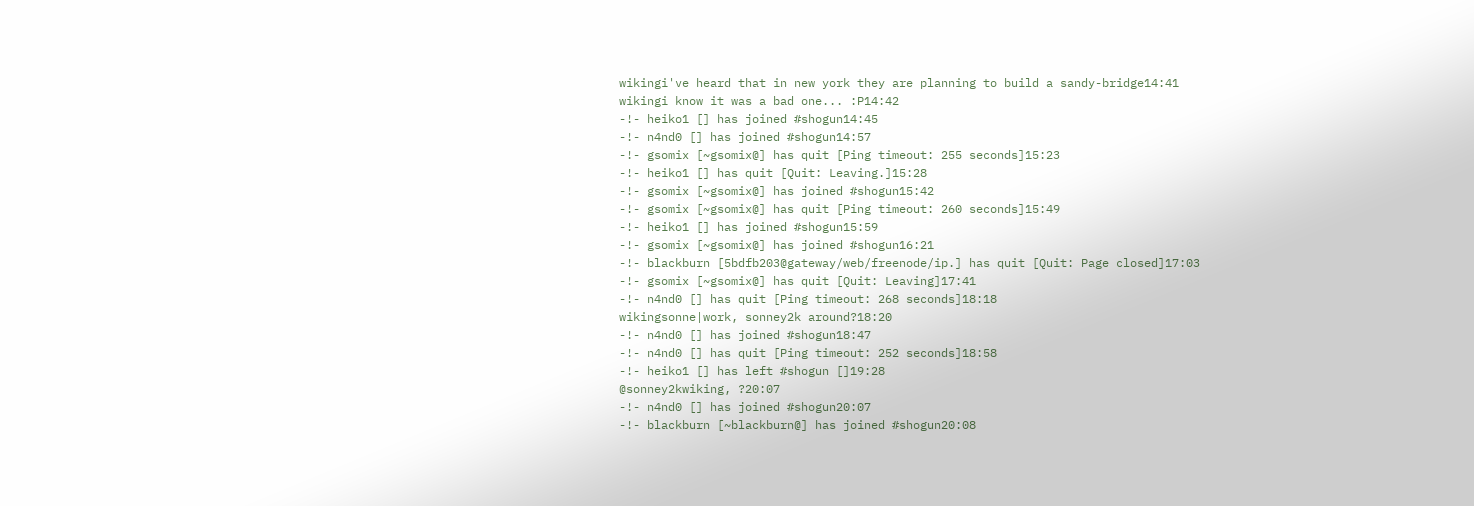wikingi've heard that in new york they are planning to build a sandy-bridge14:41
wikingi know it was a bad one... :P14:42
-!- heiko1 [] has joined #shogun14:45
-!- n4nd0 [] has joined #shogun14:57
-!- gsomix [~gsomix@] has quit [Ping timeout: 255 seconds]15:23
-!- heiko1 [] has quit [Quit: Leaving.]15:28
-!- gsomix [~gsomix@] has joined #shogun15:42
-!- gsomix [~gsomix@] has quit [Ping timeout: 260 seconds]15:49
-!- heiko1 [] has joined #shogun15:59
-!- gsomix [~gsomix@] has joined #shogun16:21
-!- blackburn [5bdfb203@gateway/web/freenode/ip.] has quit [Quit: Page closed]17:03
-!- gsomix [~gsomix@] has quit [Quit: Leaving]17:41
-!- n4nd0 [] has quit [Ping timeout: 268 seconds]18:18
wikingsonne|work, sonney2k around?18:20
-!- n4nd0 [] has joined #shogun18:47
-!- n4nd0 [] has quit [Ping timeout: 252 seconds]18:58
-!- heiko1 [] has left #shogun []19:28
@sonney2kwiking, ?20:07
-!- n4nd0 [] has joined #shogun20:07
-!- blackburn [~blackburn@] has joined #shogun20:08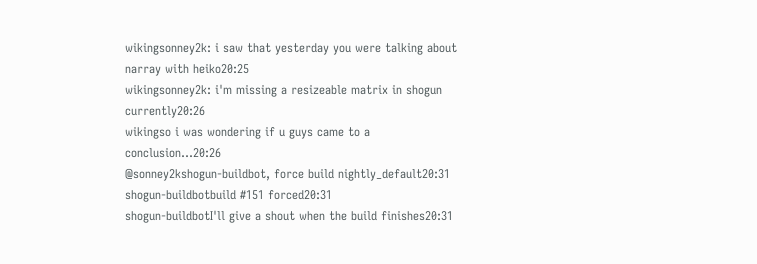wikingsonney2k: i saw that yesterday you were talking about narray with heiko20:25
wikingsonney2k: i'm missing a resizeable matrix in shogun currently20:26
wikingso i was wondering if u guys came to a conclusion...20:26
@sonney2kshogun-buildbot, force build nightly_default20:31
shogun-buildbotbuild #151 forced20:31
shogun-buildbotI'll give a shout when the build finishes20:31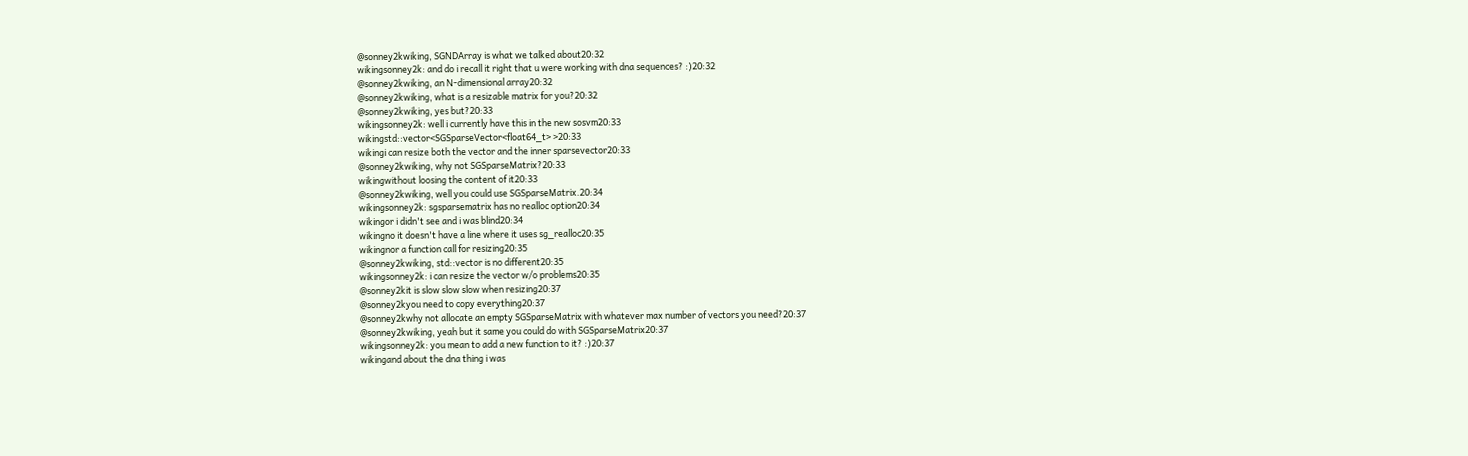@sonney2kwiking, SGNDArray is what we talked about20:32
wikingsonney2k: and do i recall it right that u were working with dna sequences? :)20:32
@sonney2kwiking, an N-dimensional array20:32
@sonney2kwiking, what is a resizable matrix for you?20:32
@sonney2kwiking, yes but?20:33
wikingsonney2k: well i currently have this in the new sosvm20:33
wikingstd::vector<SGSparseVector<float64_t> >20:33
wikingi can resize both the vector and the inner sparsevector20:33
@sonney2kwiking, why not SGSparseMatrix?20:33
wikingwithout loosing the content of it20:33
@sonney2kwiking, well you could use SGSparseMatrix.20:34
wikingsonney2k: sgsparsematrix has no realloc option20:34
wikingor i didn't see and i was blind20:34
wikingno it doesn't have a line where it uses sg_realloc20:35
wikingnor a function call for resizing20:35
@sonney2kwiking, std::vector is no different20:35
wikingsonney2k: i can resize the vector w/o problems20:35
@sonney2kit is slow slow slow when resizing20:37
@sonney2kyou need to copy everything20:37
@sonney2kwhy not allocate an empty SGSparseMatrix with whatever max number of vectors you need?20:37
@sonney2kwiking, yeah but it same you could do with SGSparseMatrix20:37
wikingsonney2k: you mean to add a new function to it? :)20:37
wikingand about the dna thing i was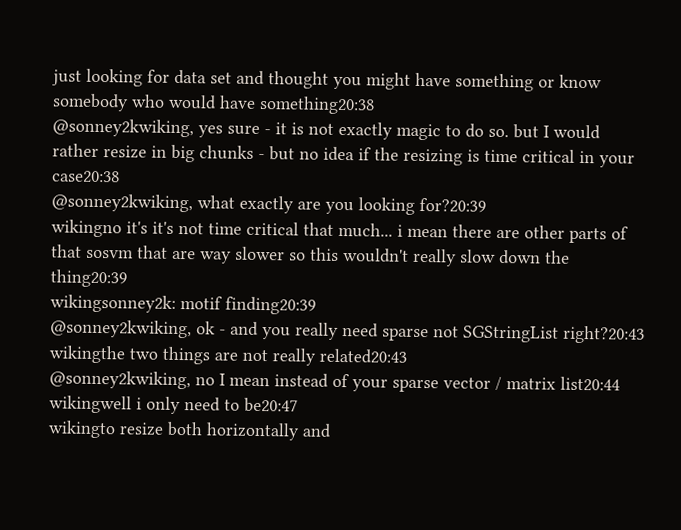just looking for data set and thought you might have something or know somebody who would have something20:38
@sonney2kwiking, yes sure - it is not exactly magic to do so. but I would rather resize in big chunks - but no idea if the resizing is time critical in your case20:38
@sonney2kwiking, what exactly are you looking for?20:39
wikingno it's it's not time critical that much... i mean there are other parts of that sosvm that are way slower so this wouldn't really slow down the thing20:39
wikingsonney2k: motif finding20:39
@sonney2kwiking, ok - and you really need sparse not SGStringList right?20:43
wikingthe two things are not really related20:43
@sonney2kwiking, no I mean instead of your sparse vector / matrix list20:44
wikingwell i only need to be20:47
wikingto resize both horizontally and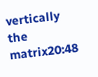vertically the matrix20:48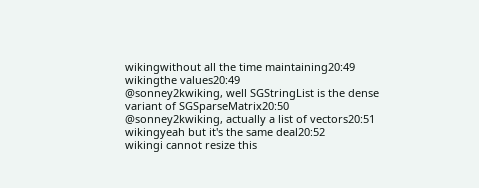wikingwithout all the time maintaining20:49
wikingthe values20:49
@sonney2kwiking, well SGStringList is the dense variant of SGSparseMatrix20:50
@sonney2kwiking, actually a list of vectors20:51
wikingyeah but it's the same deal20:52
wikingi cannot resize this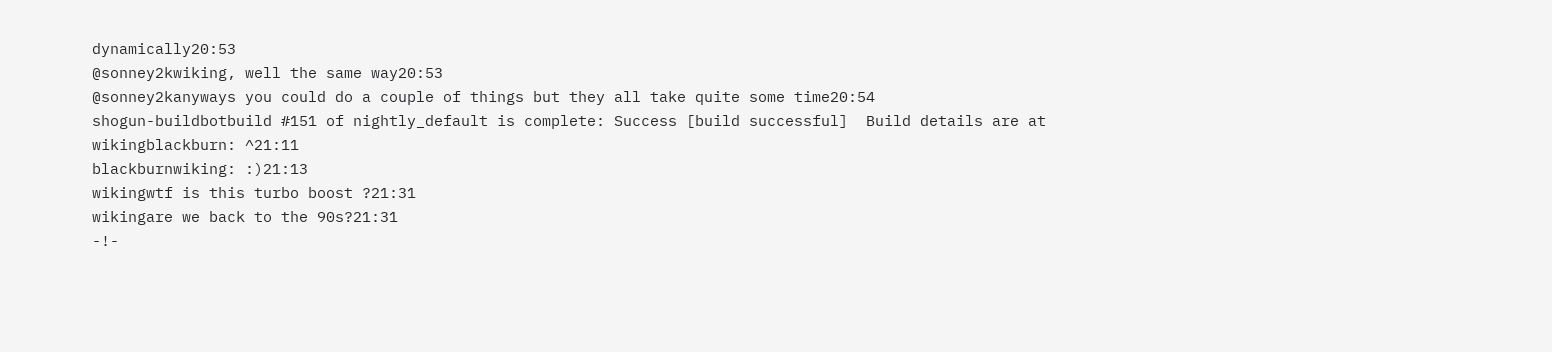dynamically20:53
@sonney2kwiking, well the same way20:53
@sonney2kanyways you could do a couple of things but they all take quite some time20:54
shogun-buildbotbuild #151 of nightly_default is complete: Success [build successful]  Build details are at
wikingblackburn: ^21:11
blackburnwiking: :)21:13
wikingwtf is this turbo boost ?21:31
wikingare we back to the 90s?21:31
-!-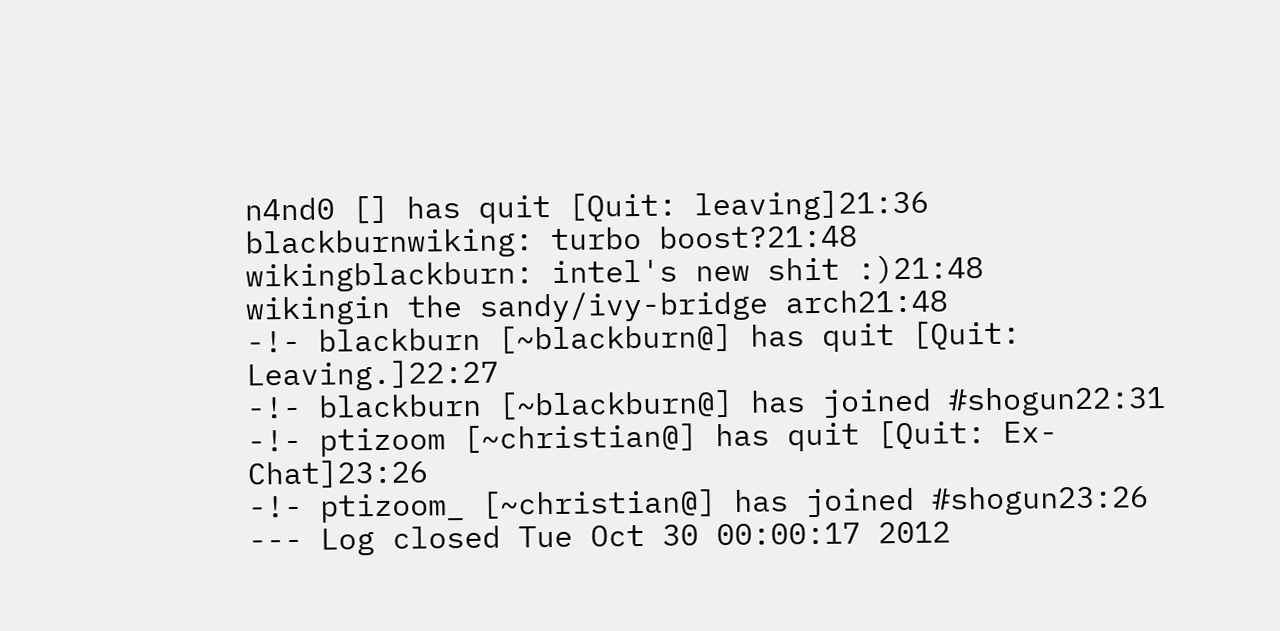n4nd0 [] has quit [Quit: leaving]21:36
blackburnwiking: turbo boost?21:48
wikingblackburn: intel's new shit :)21:48
wikingin the sandy/ivy-bridge arch21:48
-!- blackburn [~blackburn@] has quit [Quit: Leaving.]22:27
-!- blackburn [~blackburn@] has joined #shogun22:31
-!- ptizoom [~christian@] has quit [Quit: Ex-Chat]23:26
-!- ptizoom_ [~christian@] has joined #shogun23:26
--- Log closed Tue Oct 30 00:00:17 2012